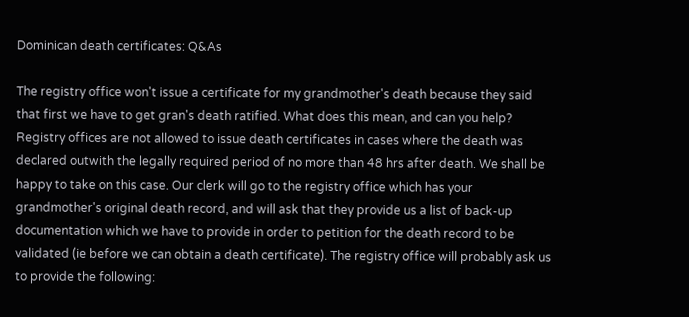Dominican death certificates: Q&As

The registry office won't issue a certificate for my grandmother's death because they said that first we have to get gran's death ratified. What does this mean, and can you help? Registry offices are not allowed to issue death certificates in cases where the death was declared outwith the legally required period of no more than 48 hrs after death. We shall be happy to take on this case. Our clerk will go to the registry office which has your grandmother's original death record, and will ask that they provide us a list of back-up documentation which we have to provide in order to petition for the death record to be validated (ie before we can obtain a death certificate). The registry office will probably ask us to provide the following: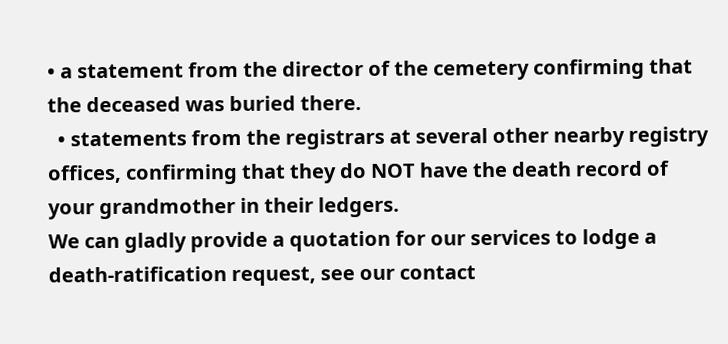• a statement from the director of the cemetery confirming that the deceased was buried there.
  • statements from the registrars at several other nearby registry offices, confirming that they do NOT have the death record of your grandmother in their ledgers.
We can gladly provide a quotation for our services to lodge a death-ratification request, see our contact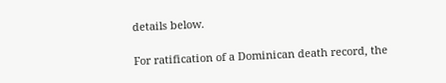details below.

For ratification of a Dominican death record, the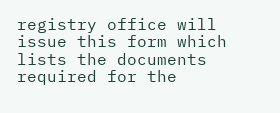registry office will issue this form which lists the documents required for the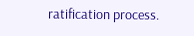ratification process.